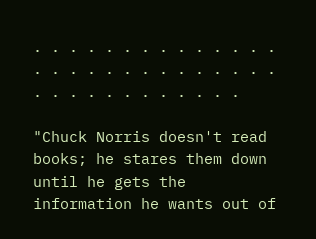. . . . . . . . . . . . . . . . . . . . . . . . . . . . . . . . . . . . . . . .

"Chuck Norris doesn't read books; he stares them down until he gets the information he wants out of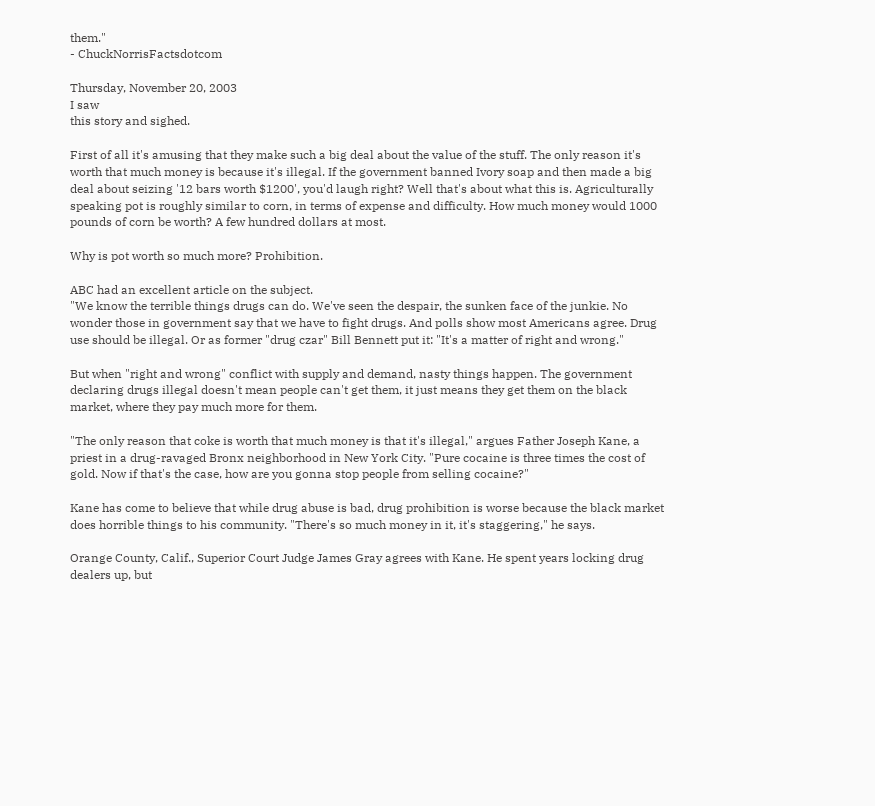them."
- ChuckNorrisFactsdotcom

Thursday, November 20, 2003
I saw
this story and sighed.

First of all it's amusing that they make such a big deal about the value of the stuff. The only reason it's worth that much money is because it's illegal. If the government banned Ivory soap and then made a big deal about seizing '12 bars worth $1200', you'd laugh right? Well that's about what this is. Agriculturally speaking pot is roughly similar to corn, in terms of expense and difficulty. How much money would 1000 pounds of corn be worth? A few hundred dollars at most.

Why is pot worth so much more? Prohibition.

ABC had an excellent article on the subject.
"We know the terrible things drugs can do. We've seen the despair, the sunken face of the junkie. No wonder those in government say that we have to fight drugs. And polls show most Americans agree. Drug use should be illegal. Or as former "drug czar" Bill Bennett put it: "It's a matter of right and wrong."

But when "right and wrong" conflict with supply and demand, nasty things happen. The government declaring drugs illegal doesn't mean people can't get them, it just means they get them on the black market, where they pay much more for them.

"The only reason that coke is worth that much money is that it's illegal," argues Father Joseph Kane, a priest in a drug-ravaged Bronx neighborhood in New York City. "Pure cocaine is three times the cost of gold. Now if that's the case, how are you gonna stop people from selling cocaine?"

Kane has come to believe that while drug abuse is bad, drug prohibition is worse because the black market does horrible things to his community. "There's so much money in it, it's staggering," he says.

Orange County, Calif., Superior Court Judge James Gray agrees with Kane. He spent years locking drug dealers up, but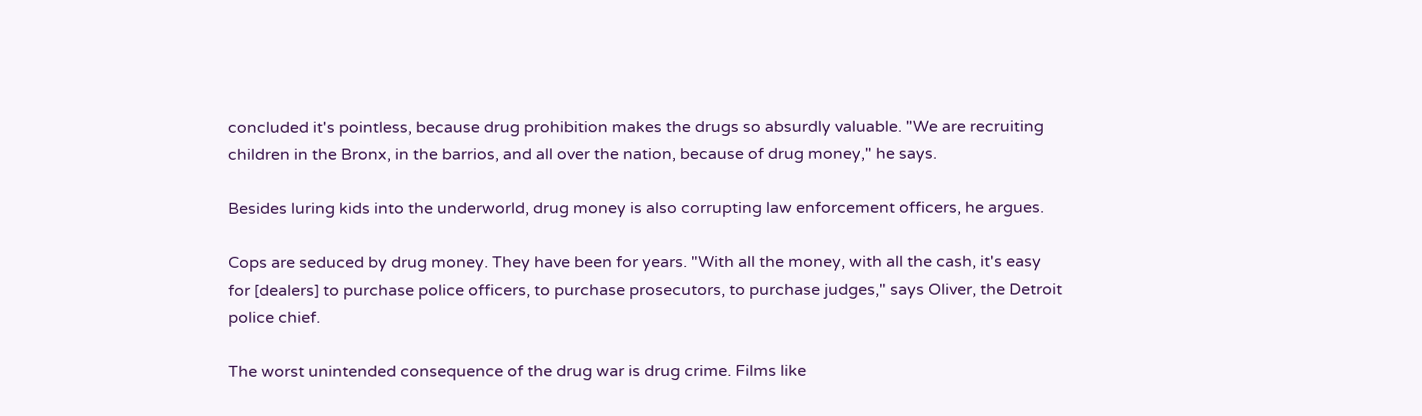concluded it's pointless, because drug prohibition makes the drugs so absurdly valuable. "We are recruiting children in the Bronx, in the barrios, and all over the nation, because of drug money," he says.

Besides luring kids into the underworld, drug money is also corrupting law enforcement officers, he argues.

Cops are seduced by drug money. They have been for years. "With all the money, with all the cash, it's easy for [dealers] to purchase police officers, to purchase prosecutors, to purchase judges," says Oliver, the Detroit police chief.

The worst unintended consequence of the drug war is drug crime. Films like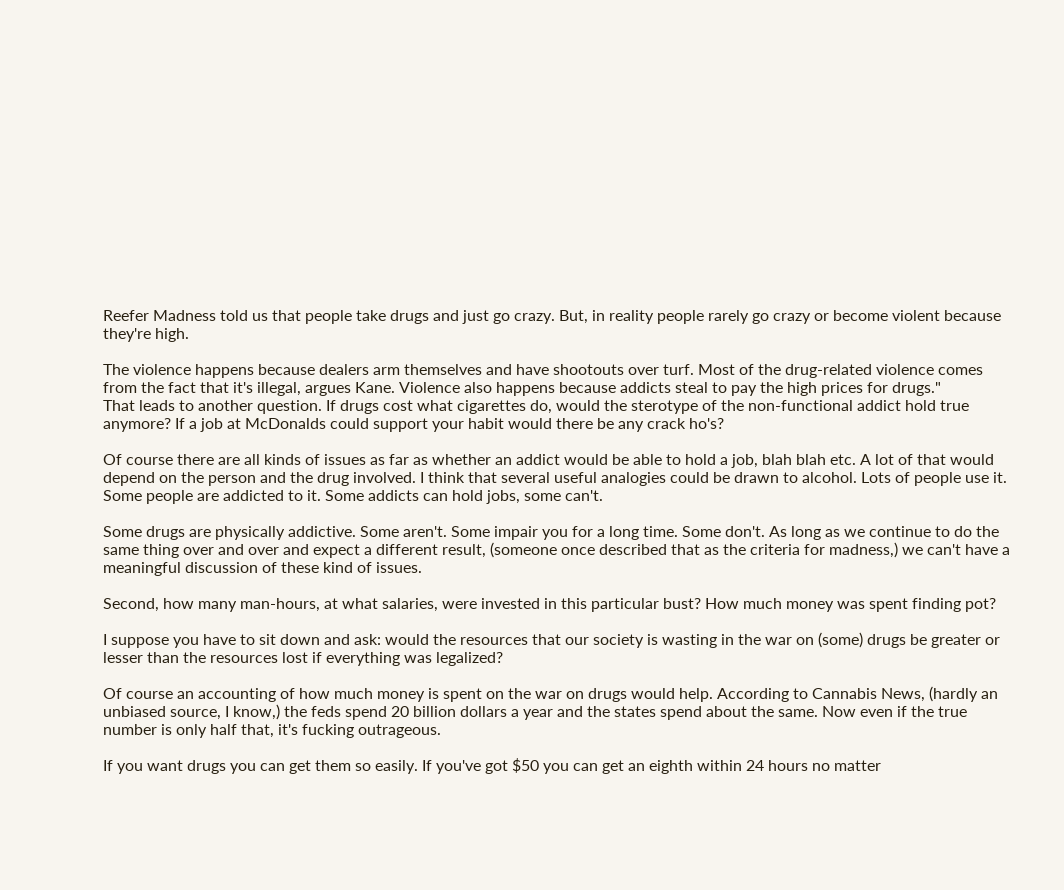Reefer Madness told us that people take drugs and just go crazy. But, in reality people rarely go crazy or become violent because they're high.

The violence happens because dealers arm themselves and have shootouts over turf. Most of the drug-related violence comes from the fact that it's illegal, argues Kane. Violence also happens because addicts steal to pay the high prices for drugs."
That leads to another question. If drugs cost what cigarettes do, would the sterotype of the non-functional addict hold true anymore? If a job at McDonalds could support your habit would there be any crack ho's?

Of course there are all kinds of issues as far as whether an addict would be able to hold a job, blah blah etc. A lot of that would depend on the person and the drug involved. I think that several useful analogies could be drawn to alcohol. Lots of people use it. Some people are addicted to it. Some addicts can hold jobs, some can't.

Some drugs are physically addictive. Some aren't. Some impair you for a long time. Some don't. As long as we continue to do the same thing over and over and expect a different result, (someone once described that as the criteria for madness,) we can't have a meaningful discussion of these kind of issues.

Second, how many man-hours, at what salaries, were invested in this particular bust? How much money was spent finding pot?

I suppose you have to sit down and ask: would the resources that our society is wasting in the war on (some) drugs be greater or lesser than the resources lost if everything was legalized?

Of course an accounting of how much money is spent on the war on drugs would help. According to Cannabis News, (hardly an unbiased source, I know,) the feds spend 20 billion dollars a year and the states spend about the same. Now even if the true number is only half that, it's fucking outrageous.

If you want drugs you can get them so easily. If you've got $50 you can get an eighth within 24 hours no matter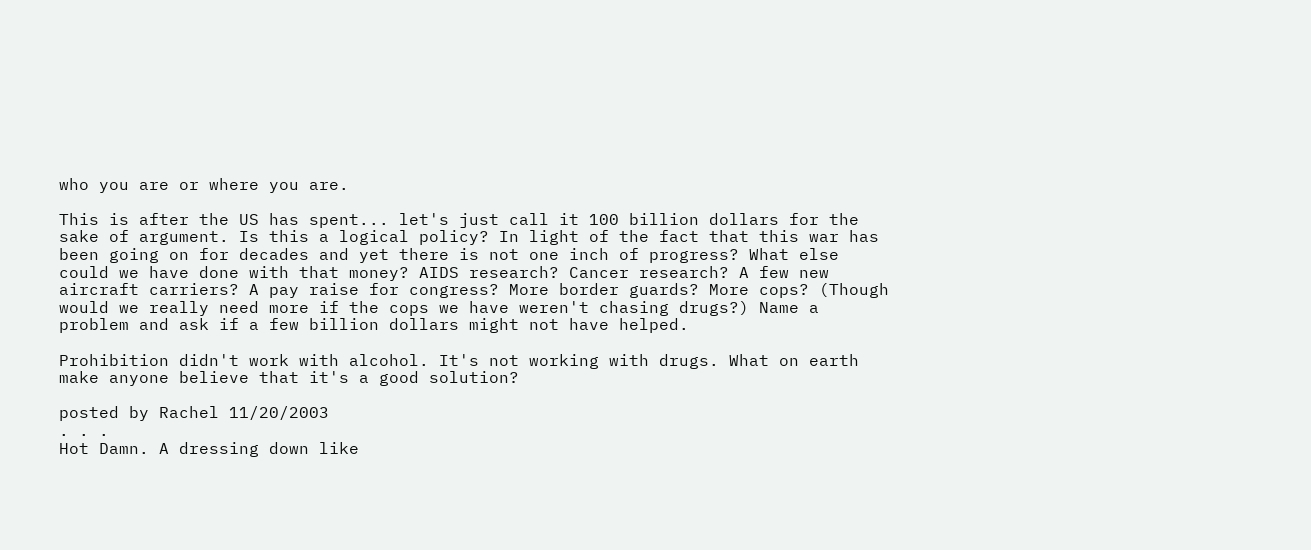who you are or where you are.

This is after the US has spent... let's just call it 100 billion dollars for the sake of argument. Is this a logical policy? In light of the fact that this war has been going on for decades and yet there is not one inch of progress? What else could we have done with that money? AIDS research? Cancer research? A few new aircraft carriers? A pay raise for congress? More border guards? More cops? (Though would we really need more if the cops we have weren't chasing drugs?) Name a problem and ask if a few billion dollars might not have helped.

Prohibition didn't work with alcohol. It's not working with drugs. What on earth make anyone believe that it's a good solution?

posted by Rachel 11/20/2003
. . .
Hot Damn. A dressing down like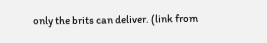only the brits can deliver. (link from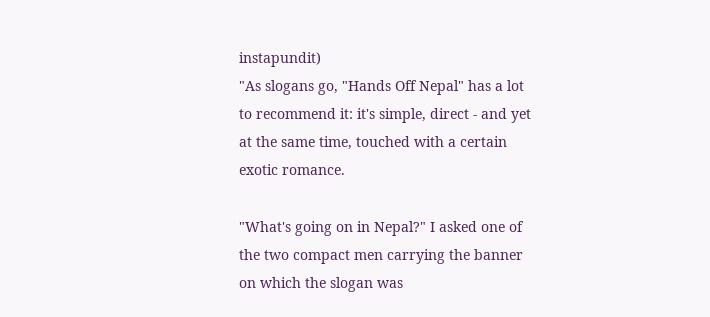instapundit)
"As slogans go, "Hands Off Nepal" has a lot to recommend it: it's simple, direct - and yet at the same time, touched with a certain exotic romance.

"What's going on in Nepal?" I asked one of the two compact men carrying the banner on which the slogan was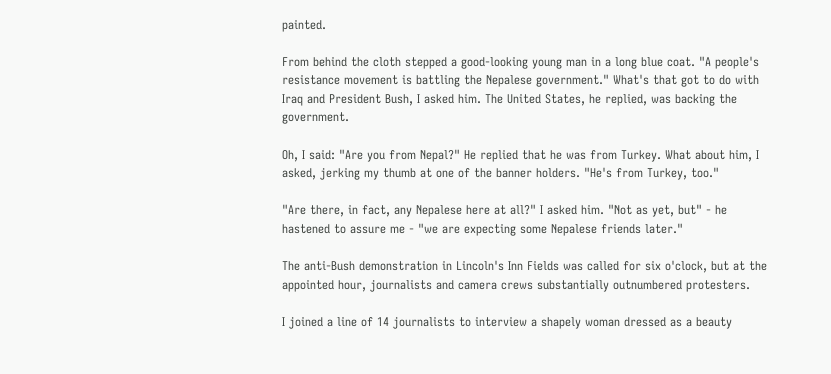painted.

From behind the cloth stepped a good-looking young man in a long blue coat. "A people's resistance movement is battling the Nepalese government." What's that got to do with Iraq and President Bush, I asked him. The United States, he replied, was backing the government.

Oh, I said: "Are you from Nepal?" He replied that he was from Turkey. What about him, I asked, jerking my thumb at one of the banner holders. "He's from Turkey, too."

"Are there, in fact, any Nepalese here at all?" I asked him. "Not as yet, but" - he hastened to assure me - "we are expecting some Nepalese friends later."

The anti-Bush demonstration in Lincoln's Inn Fields was called for six o'clock, but at the appointed hour, journalists and camera crews substantially outnumbered protesters.

I joined a line of 14 journalists to interview a shapely woman dressed as a beauty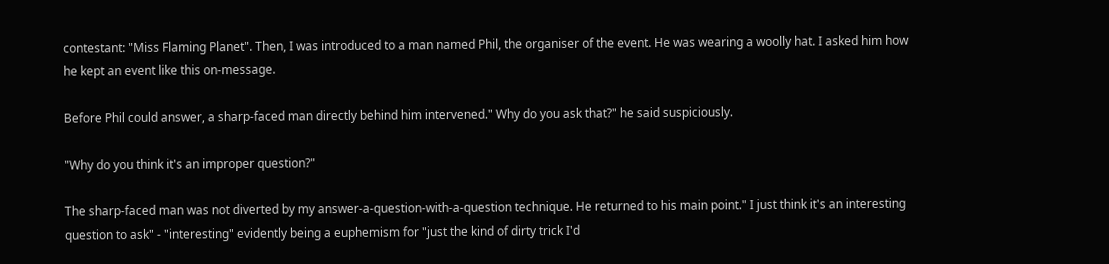contestant: "Miss Flaming Planet". Then, I was introduced to a man named Phil, the organiser of the event. He was wearing a woolly hat. I asked him how he kept an event like this on-message.

Before Phil could answer, a sharp-faced man directly behind him intervened." Why do you ask that?" he said suspiciously.

"Why do you think it's an improper question?"

The sharp-faced man was not diverted by my answer-a-question-with-a-question technique. He returned to his main point." I just think it's an interesting question to ask" - "interesting" evidently being a euphemism for "just the kind of dirty trick I'd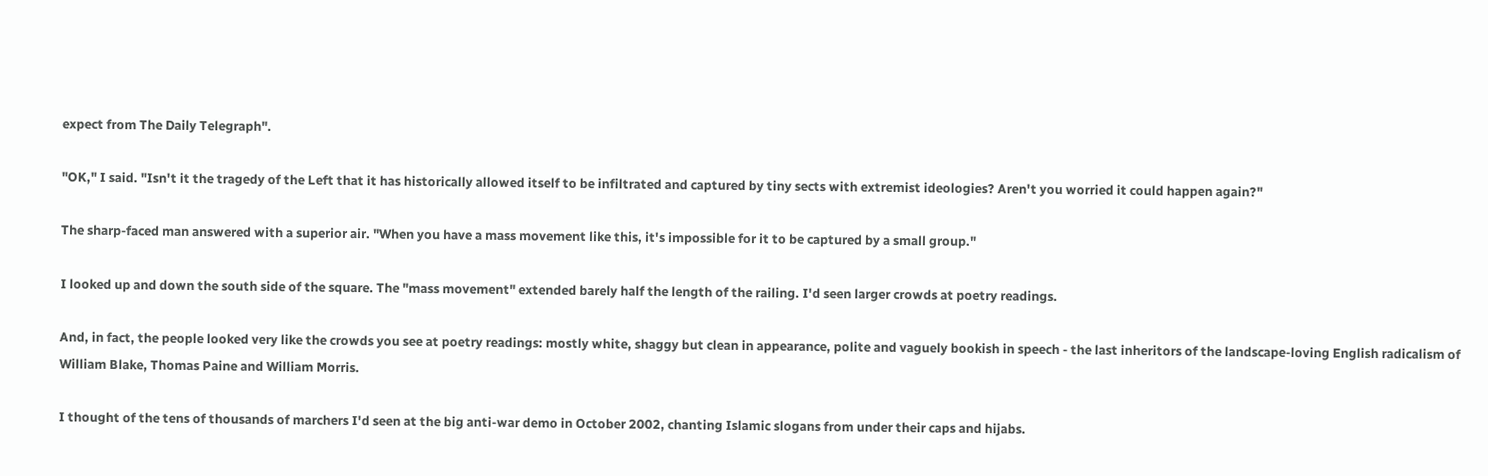expect from The Daily Telegraph".

"OK," I said. "Isn't it the tragedy of the Left that it has historically allowed itself to be infiltrated and captured by tiny sects with extremist ideologies? Aren't you worried it could happen again?"

The sharp-faced man answered with a superior air. "When you have a mass movement like this, it's impossible for it to be captured by a small group."

I looked up and down the south side of the square. The "mass movement" extended barely half the length of the railing. I'd seen larger crowds at poetry readings.

And, in fact, the people looked very like the crowds you see at poetry readings: mostly white, shaggy but clean in appearance, polite and vaguely bookish in speech - the last inheritors of the landscape-loving English radicalism of William Blake, Thomas Paine and William Morris.

I thought of the tens of thousands of marchers I'd seen at the big anti-war demo in October 2002, chanting Islamic slogans from under their caps and hijabs.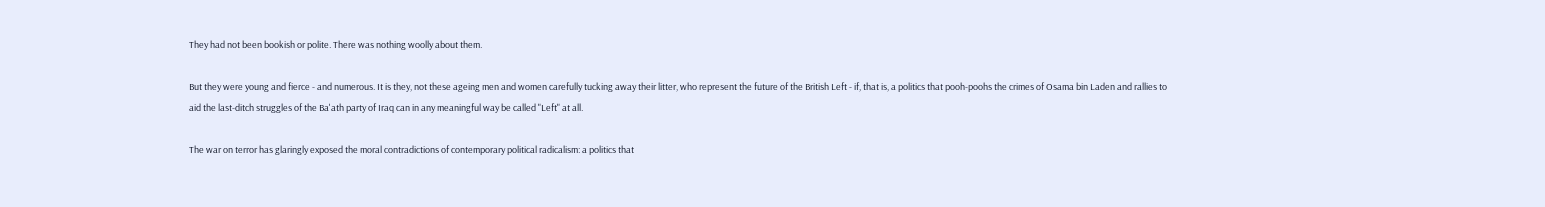They had not been bookish or polite. There was nothing woolly about them.

But they were young and fierce - and numerous. It is they, not these ageing men and women carefully tucking away their litter, who represent the future of the British Left - if, that is, a politics that pooh-poohs the crimes of Osama bin Laden and rallies to aid the last-ditch struggles of the Ba'ath party of Iraq can in any meaningful way be called "Left" at all.

The war on terror has glaringly exposed the moral contradictions of contemporary political radicalism: a politics that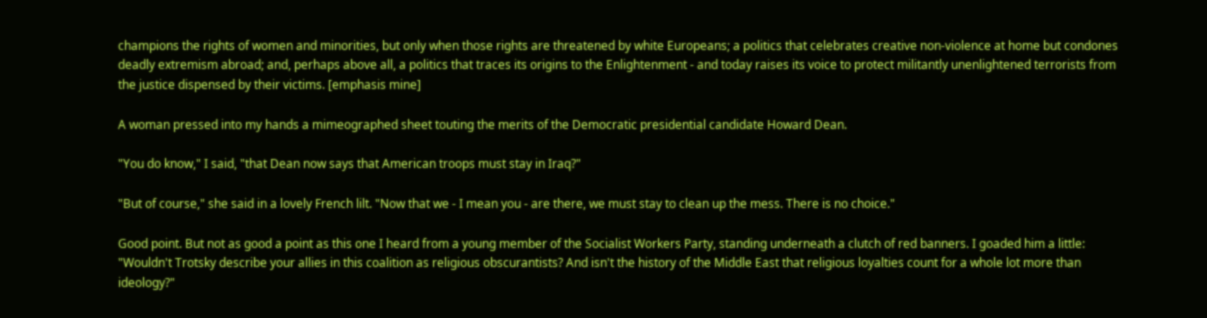champions the rights of women and minorities, but only when those rights are threatened by white Europeans; a politics that celebrates creative non-violence at home but condones deadly extremism abroad; and, perhaps above all, a politics that traces its origins to the Enlightenment - and today raises its voice to protect militantly unenlightened terrorists from the justice dispensed by their victims. [emphasis mine]

A woman pressed into my hands a mimeographed sheet touting the merits of the Democratic presidential candidate Howard Dean.

"You do know," I said, "that Dean now says that American troops must stay in Iraq?"

"But of course," she said in a lovely French lilt. "Now that we - I mean you - are there, we must stay to clean up the mess. There is no choice."

Good point. But not as good a point as this one I heard from a young member of the Socialist Workers Party, standing underneath a clutch of red banners. I goaded him a little: "Wouldn't Trotsky describe your allies in this coalition as religious obscurantists? And isn't the history of the Middle East that religious loyalties count for a whole lot more than ideology?"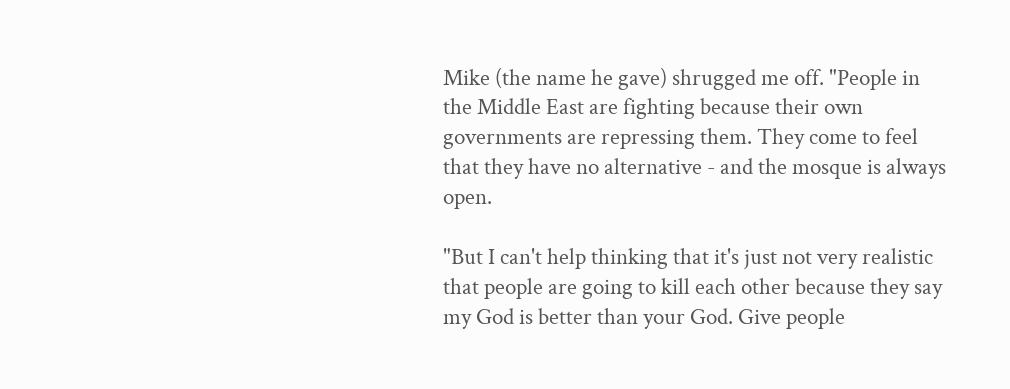Mike (the name he gave) shrugged me off. "People in the Middle East are fighting because their own governments are repressing them. They come to feel that they have no alternative - and the mosque is always open.

"But I can't help thinking that it's just not very realistic that people are going to kill each other because they say my God is better than your God. Give people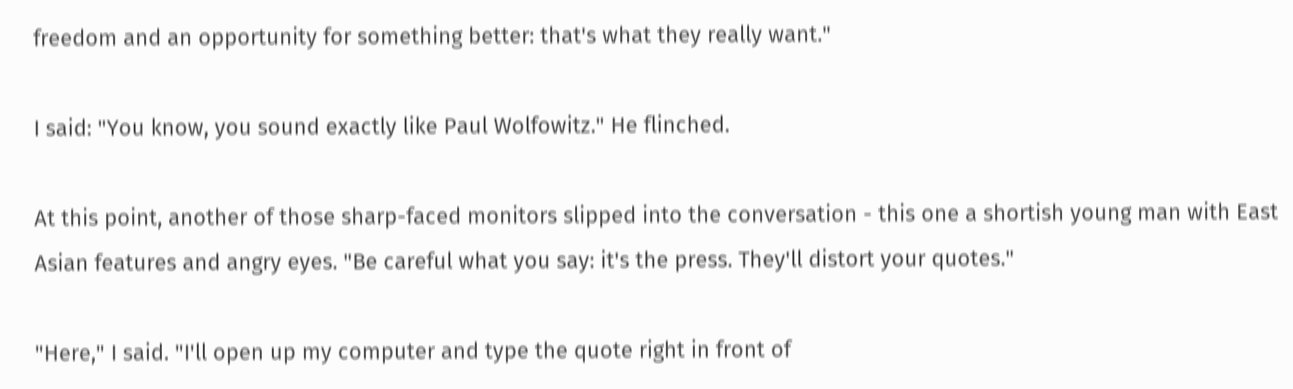freedom and an opportunity for something better: that's what they really want."

I said: "You know, you sound exactly like Paul Wolfowitz." He flinched.

At this point, another of those sharp-faced monitors slipped into the conversation - this one a shortish young man with East Asian features and angry eyes. "Be careful what you say: it's the press. They'll distort your quotes."

"Here," I said. "I'll open up my computer and type the quote right in front of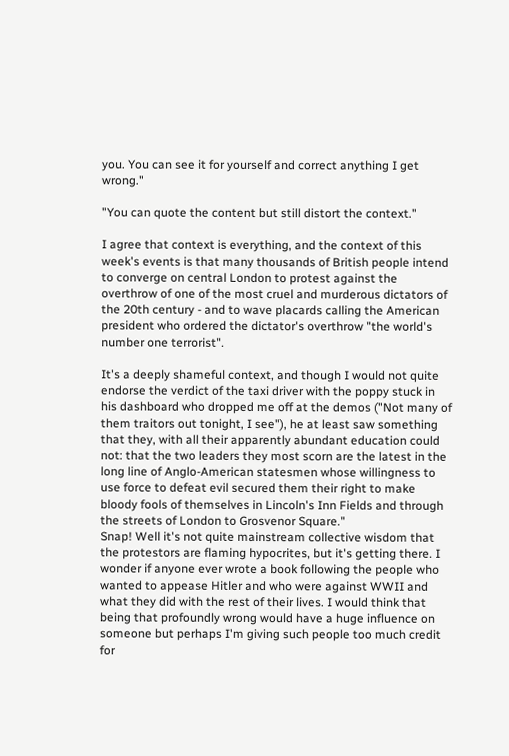you. You can see it for yourself and correct anything I get wrong."

"You can quote the content but still distort the context."

I agree that context is everything, and the context of this week's events is that many thousands of British people intend to converge on central London to protest against the overthrow of one of the most cruel and murderous dictators of the 20th century - and to wave placards calling the American president who ordered the dictator's overthrow "the world's number one terrorist".

It's a deeply shameful context, and though I would not quite endorse the verdict of the taxi driver with the poppy stuck in his dashboard who dropped me off at the demos ("Not many of them traitors out tonight, I see"), he at least saw something that they, with all their apparently abundant education could not: that the two leaders they most scorn are the latest in the long line of Anglo-American statesmen whose willingness to use force to defeat evil secured them their right to make bloody fools of themselves in Lincoln's Inn Fields and through the streets of London to Grosvenor Square."
Snap! Well it's not quite mainstream collective wisdom that the protestors are flaming hypocrites, but it's getting there. I wonder if anyone ever wrote a book following the people who wanted to appease Hitler and who were against WWII and what they did with the rest of their lives. I would think that being that profoundly wrong would have a huge influence on someone but perhaps I'm giving such people too much credit for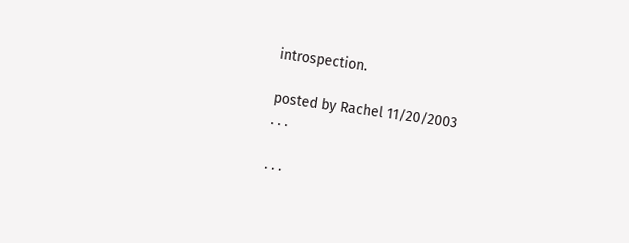introspection.

posted by Rachel 11/20/2003
. . .

. . .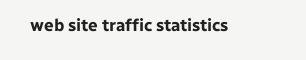web site traffic statistics